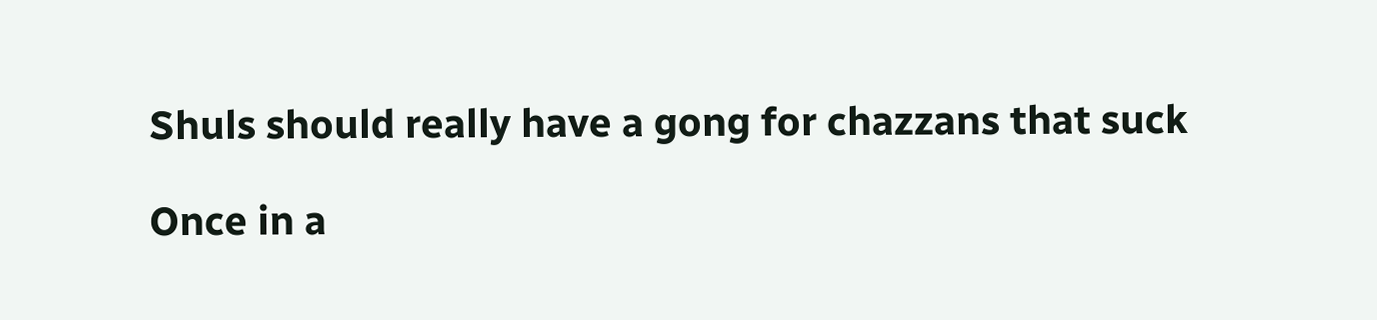Shuls should really have a gong for chazzans that suck

Once in a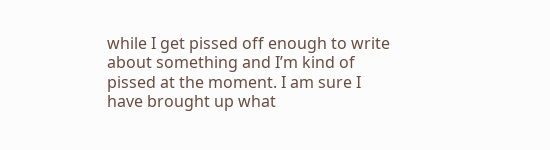while I get pissed off enough to write about something and I’m kind of pissed at the moment. I am sure I have brought up what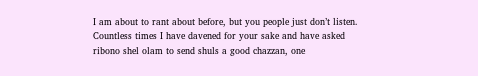I am about to rant about before, but you people just don’t listen. Countless times I have davened for your sake and have asked ribono shel olam to send shuls a good chazzan, one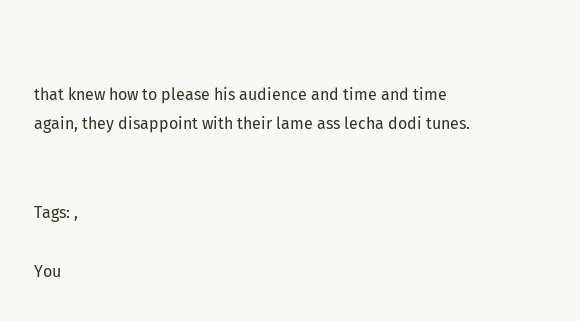that knew how to please his audience and time and time again, they disappoint with their lame ass lecha dodi tunes.


Tags: ,

You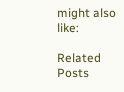might also like:

Related Posts